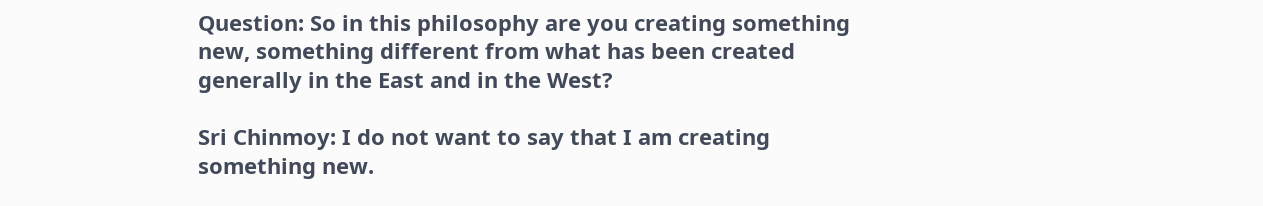Question: So in this philosophy are you creating something new, something different from what has been created generally in the East and in the West?

Sri Chinmoy: I do not want to say that I am creating something new.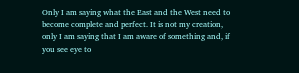Only I am saying what the East and the West need to become complete and perfect. It is not my creation, only I am saying that I am aware of something and, if you see eye to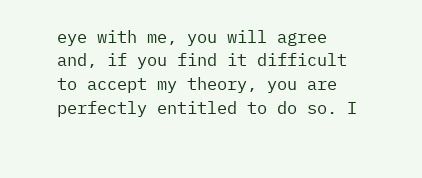eye with me, you will agree and, if you find it difficult to accept my theory, you are perfectly entitled to do so. I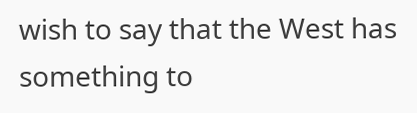wish to say that the West has something to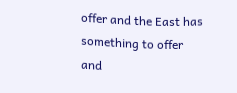offer and the East has something to offer and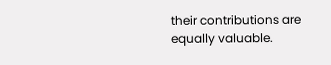their contributions are equally valuable.